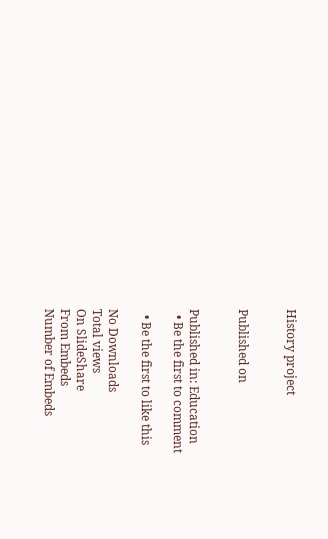History project


Published on


Published in: Education
  • Be the first to comment

  • Be the first to like this

No Downloads
Total views
On SlideShare
From Embeds
Number of Embeds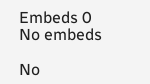Embeds 0
No embeds

No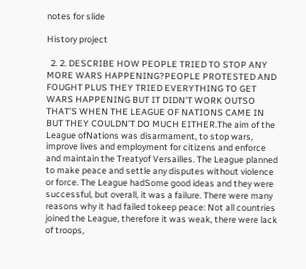notes for slide

History project

  2. 2. DESCRIBE HOW PEOPLE TRIED TO STOP ANY MORE WARS HAPPENING?PEOPLE PROTESTED AND FOUGHT PLUS THEY TRIED EVERYTHING TO GET WARS HAPPENING BUT IT DIDN’T WORK OUTSO THAT’S WHEN THE LEAGUE OF NATIONS CAME IN BUT THEY COULDN’T DO MUCH EITHER.The aim of the League ofNations was disarmament, to stop wars, improve lives and employment for citizens and enforce and maintain the Treatyof Versailles. The League planned to make peace and settle any disputes without violence or force. The League hadSome good ideas and they were successful, but overall, it was a failure. There were many reasons why it had failed tokeep peace: Not all countries joined the League, therefore it was weak, there were lack of troops,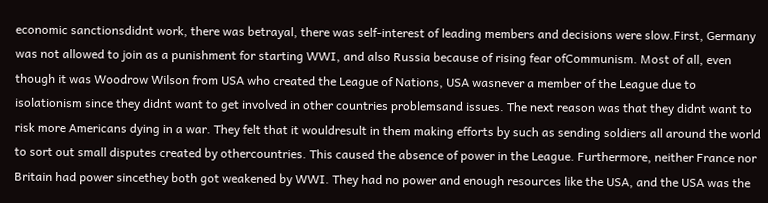economic sanctionsdidnt work, there was betrayal, there was self-interest of leading members and decisions were slow.First, Germany was not allowed to join as a punishment for starting WWI, and also Russia because of rising fear ofCommunism. Most of all, even though it was Woodrow Wilson from USA who created the League of Nations, USA wasnever a member of the League due to isolationism since they didnt want to get involved in other countries problemsand issues. The next reason was that they didnt want to risk more Americans dying in a war. They felt that it wouldresult in them making efforts by such as sending soldiers all around the world to sort out small disputes created by othercountries. This caused the absence of power in the League. Furthermore, neither France nor Britain had power sincethey both got weakened by WWI. They had no power and enough resources like the USA, and the USA was the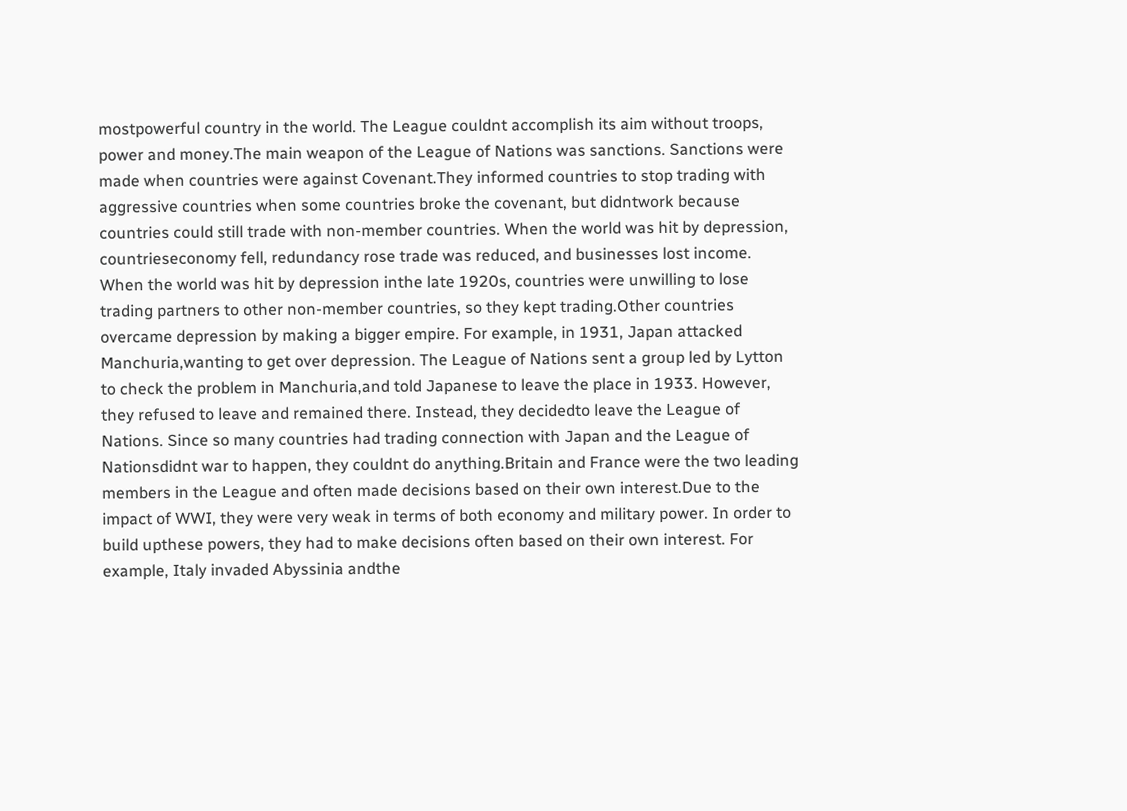mostpowerful country in the world. The League couldnt accomplish its aim without troops, power and money.The main weapon of the League of Nations was sanctions. Sanctions were made when countries were against Covenant.They informed countries to stop trading with aggressive countries when some countries broke the covenant, but didntwork because countries could still trade with non-member countries. When the world was hit by depression, countrieseconomy fell, redundancy rose trade was reduced, and businesses lost income. When the world was hit by depression inthe late 1920s, countries were unwilling to lose trading partners to other non-member countries, so they kept trading.Other countries overcame depression by making a bigger empire. For example, in 1931, Japan attacked Manchuria,wanting to get over depression. The League of Nations sent a group led by Lytton to check the problem in Manchuria,and told Japanese to leave the place in 1933. However, they refused to leave and remained there. Instead, they decidedto leave the League of Nations. Since so many countries had trading connection with Japan and the League of Nationsdidnt war to happen, they couldnt do anything.Britain and France were the two leading members in the League and often made decisions based on their own interest.Due to the impact of WWI, they were very weak in terms of both economy and military power. In order to build upthese powers, they had to make decisions often based on their own interest. For example, Italy invaded Abyssinia andthe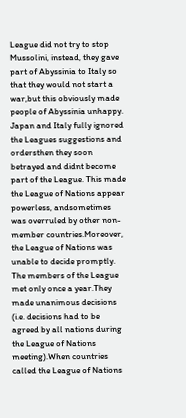League did not try to stop Mussolini, instead, they gave part of Abyssinia to Italy so that they would not start a war,but this obviously made people of Abyssinia unhappy. Japan and Italy fully ignored the Leagues suggestions and ordersthen they soon betrayed and didnt become part of the League. This made the League of Nations appear powerless, andsometimes was overruled by other non-member countries.Moreover, the League of Nations was unable to decide promptly. The members of the League met only once a year.They made unanimous decisions (i.e. decisions had to be agreed by all nations during the League of Nations meeting).When countries called the League of Nations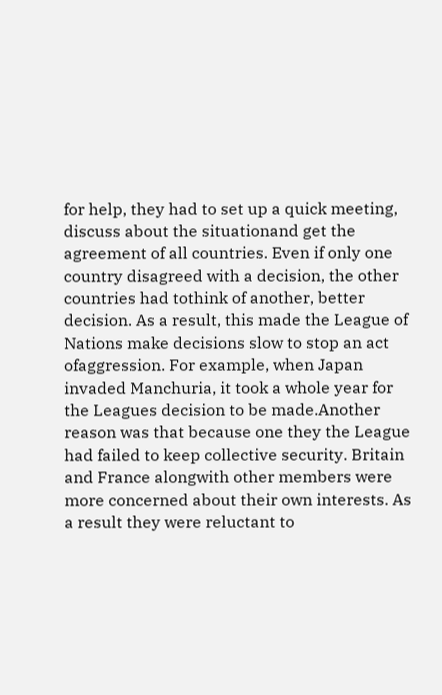for help, they had to set up a quick meeting, discuss about the situationand get the agreement of all countries. Even if only one country disagreed with a decision, the other countries had tothink of another, better decision. As a result, this made the League of Nations make decisions slow to stop an act ofaggression. For example, when Japan invaded Manchuria, it took a whole year for the Leagues decision to be made.Another reason was that because one they the League had failed to keep collective security. Britain and France alongwith other members were more concerned about their own interests. As a result they were reluctant to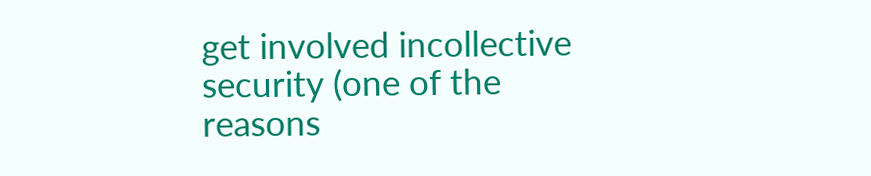get involved incollective security (one of the reasons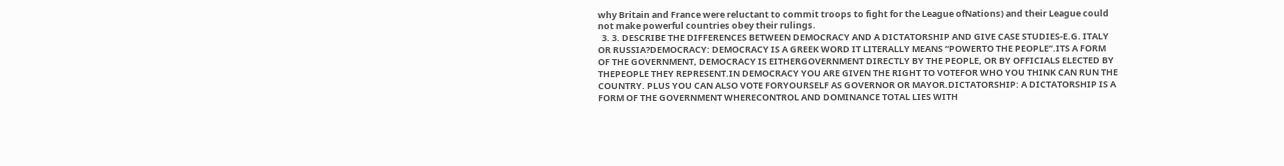why Britain and France were reluctant to commit troops to fight for the League ofNations) and their League could not make powerful countries obey their rulings.
  3. 3. DESCRIBE THE DIFFERENCES BETWEEN DEMOCRACY AND A DICTATORSHIP AND GIVE CASE STUDIES-E.G. ITALY OR RUSSIA?DEMOCRACY: DEMOCRACY IS A GREEK WORD IT LITERALLY MEANS “POWERTO THE PEOPLE”.ITS A FORM OF THE GOVERNMENT, DEMOCRACY IS EITHERGOVERNMENT DIRECTLY BY THE PEOPLE, OR BY OFFICIALS ELECTED BY THEPEOPLE THEY REPRESENT.IN DEMOCRACY YOU ARE GIVEN THE RIGHT TO VOTEFOR WHO YOU THINK CAN RUN THE COUNTRY. PLUS YOU CAN ALSO VOTE FORYOURSELF AS GOVERNOR OR MAYOR.DICTATORSHIP: A DICTATORSHIP IS A FORM OF THE GOVERNMENT WHERECONTROL AND DOMINANCE TOTAL LIES WITH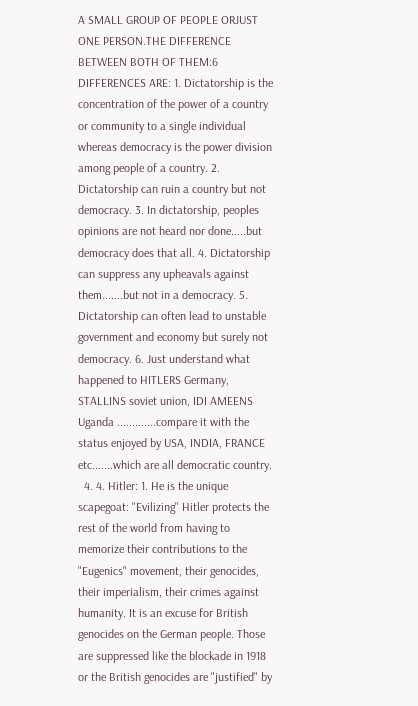A SMALL GROUP OF PEOPLE ORJUST ONE PERSON.THE DIFFERENCE BETWEEN BOTH OF THEM:6 DIFFERENCES ARE: 1. Dictatorship is the concentration of the power of a country or community to a single individual whereas democracy is the power division among people of a country. 2. Dictatorship can ruin a country but not democracy. 3. In dictatorship, peoples opinions are not heard nor done.....but democracy does that all. 4. Dictatorship can suppress any upheavals against them.......but not in a democracy. 5. Dictatorship can often lead to unstable government and economy but surely not democracy. 6. Just understand what happened to HITLERS Germany, STALLINS soviet union, IDI AMEENS Uganda .............compare it with the status enjoyed by USA, INDIA, FRANCE etc.......which are all democratic country.
  4. 4. Hitler: 1. He is the unique scapegoat: "Evilizing" Hitler protects the rest of the world from having to memorize their contributions to the "Eugenics" movement, their genocides, their imperialism, their crimes against humanity. It is an excuse for British genocides on the German people. Those are suppressed like the blockade in 1918 or the British genocides are "justified" by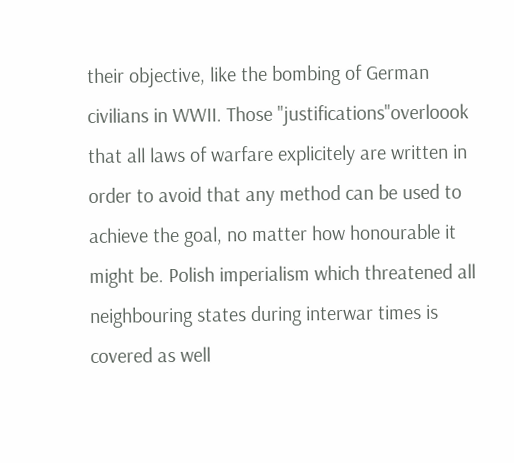their objective, like the bombing of German civilians in WWII. Those "justifications"overloook that all laws of warfare explicitely are written in order to avoid that any method can be used to achieve the goal, no matter how honourable it might be. Polish imperialism which threatened all neighbouring states during interwar times is covered as well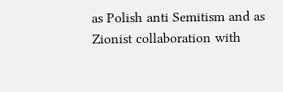as Polish anti Semitism and as Zionist collaboration with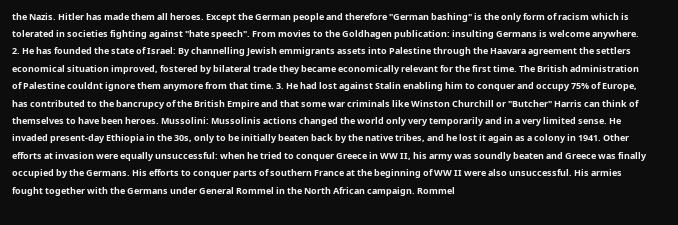the Nazis. Hitler has made them all heroes. Except the German people and therefore "German bashing" is the only form of racism which is tolerated in societies fighting against "hate speech". From movies to the Goldhagen publication: insulting Germans is welcome anywhere. 2. He has founded the state of Israel: By channelling Jewish emmigrants assets into Palestine through the Haavara agreement the settlers economical situation improved, fostered by bilateral trade they became economically relevant for the first time. The British administration of Palestine couldnt ignore them anymore from that time. 3. He had lost against Stalin enabling him to conquer and occupy 75% of Europe, has contributed to the bancrupcy of the British Empire and that some war criminals like Winston Churchill or "Butcher" Harris can think of themselves to have been heroes. Mussolini: Mussolinis actions changed the world only very temporarily and in a very limited sense. He invaded present-day Ethiopia in the 30s, only to be initially beaten back by the native tribes, and he lost it again as a colony in 1941. Other efforts at invasion were equally unsuccessful: when he tried to conquer Greece in WW II, his army was soundly beaten and Greece was finally occupied by the Germans. His efforts to conquer parts of southern France at the beginning of WW II were also unsuccessful. His armies fought together with the Germans under General Rommel in the North African campaign. Rommel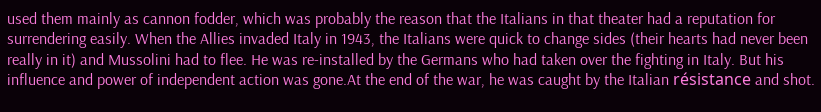used them mainly as cannon fodder, which was probably the reason that the Italians in that theater had a reputation for surrendering easily. When the Allies invaded Italy in 1943, the Italians were quick to change sides (their hearts had never been really in it) and Mussolini had to flee. He was re-installed by the Germans who had taken over the fighting in Italy. But his influence and power of independent action was gone.At the end of the war, he was caught by the Italian résistance and shot.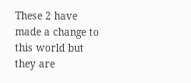These 2 have made a change to this world but they are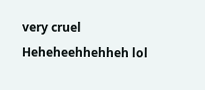very cruel Heheheehhehheh lol